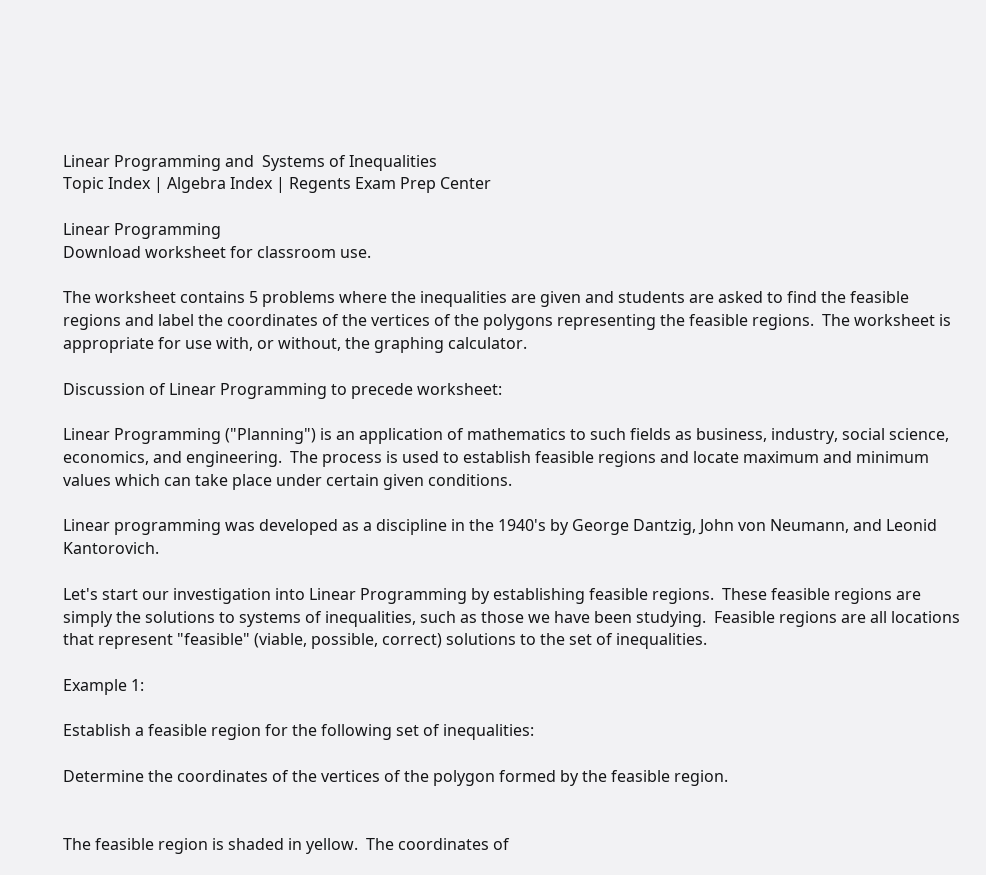Linear Programming and  Systems of Inequalities
Topic Index | Algebra Index | Regents Exam Prep Center

Linear Programming
Download worksheet for classroom use.

The worksheet contains 5 problems where the inequalities are given and students are asked to find the feasible regions and label the coordinates of the vertices of the polygons representing the feasible regions.  The worksheet is appropriate for use with, or without, the graphing calculator.

Discussion of Linear Programming to precede worksheet:

Linear Programming ("Planning") is an application of mathematics to such fields as business, industry, social science, economics, and engineering.  The process is used to establish feasible regions and locate maximum and minimum values which can take place under certain given conditions.

Linear programming was developed as a discipline in the 1940's by George Dantzig, John von Neumann, and Leonid Kantorovich.

Let's start our investigation into Linear Programming by establishing feasible regions.  These feasible regions are simply the solutions to systems of inequalities, such as those we have been studying.  Feasible regions are all locations that represent "feasible" (viable, possible, correct) solutions to the set of inequalities.

Example 1:

Establish a feasible region for the following set of inequalities:

Determine the coordinates of the vertices of the polygon formed by the feasible region.


The feasible region is shaded in yellow.  The coordinates of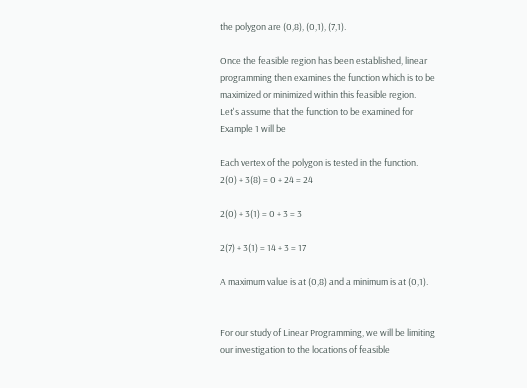the polygon are (0,8), (0,1), (7,1).

Once the feasible region has been established, linear programming then examines the function which is to be maximized or minimized within this feasible region.
Let's assume that the function to be examined for Example 1 will be

Each vertex of the polygon is tested in the function.
2(0) + 3(8) = 0 + 24 = 24

2(0) + 3(1) = 0 + 3 = 3

2(7) + 3(1) = 14 + 3 = 17

A maximum value is at (0,8) and a minimum is at (0,1).


For our study of Linear Programming, we will be limiting our investigation to the locations of feasible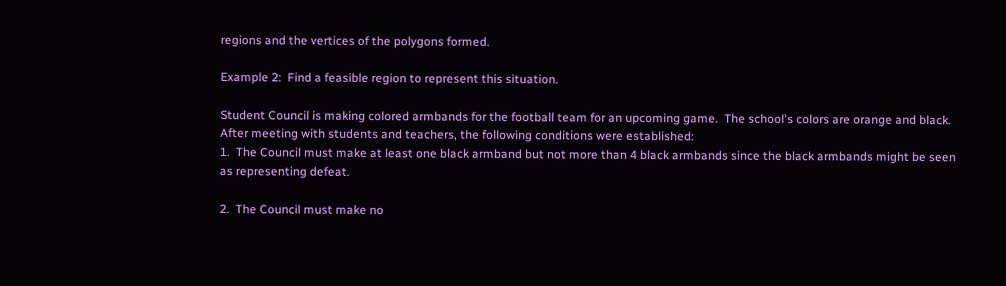regions and the vertices of the polygons formed.

Example 2:  Find a feasible region to represent this situation.

Student Council is making colored armbands for the football team for an upcoming game.  The school's colors are orange and black.  After meeting with students and teachers, the following conditions were established:
1.  The Council must make at least one black armband but not more than 4 black armbands since the black armbands might be seen as representing defeat.

2.  The Council must make no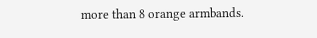more than 8 orange armbands.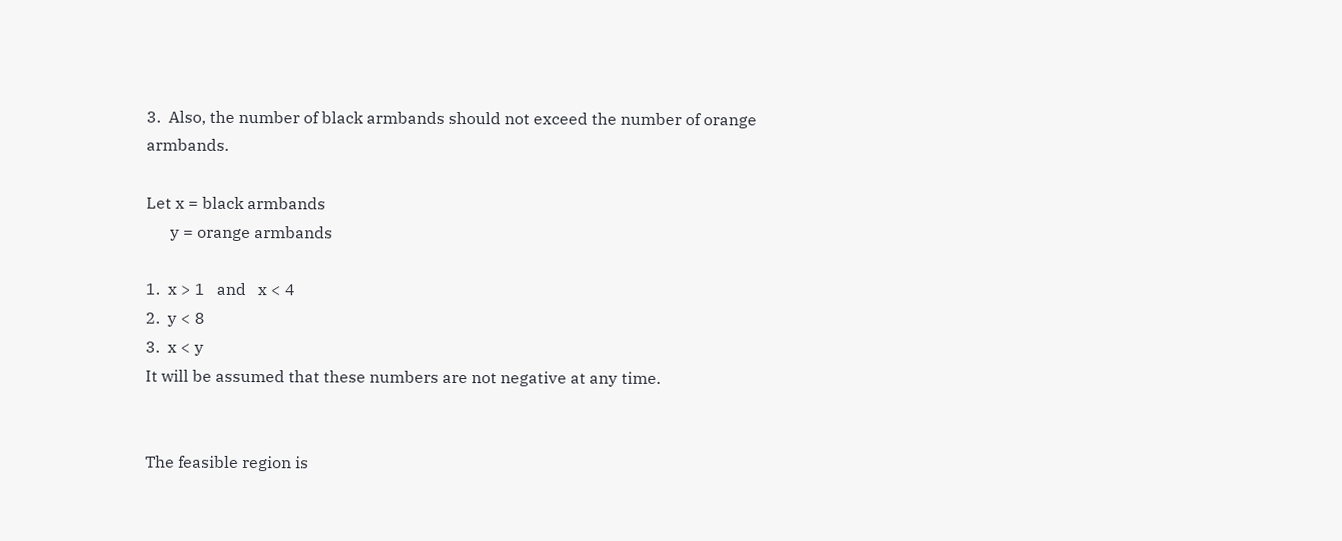3.  Also, the number of black armbands should not exceed the number of orange armbands.

Let x = black armbands
      y = orange armbands

1.  x > 1   and   x < 4
2.  y < 8
3.  x < y
It will be assumed that these numbers are not negative at any time.


The feasible region is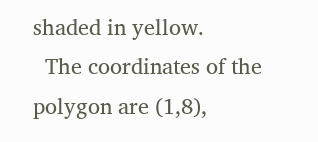shaded in yellow.
  The coordinates of the polygon are (1,8),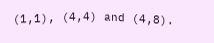(1,1), (4,4) and (4,8).